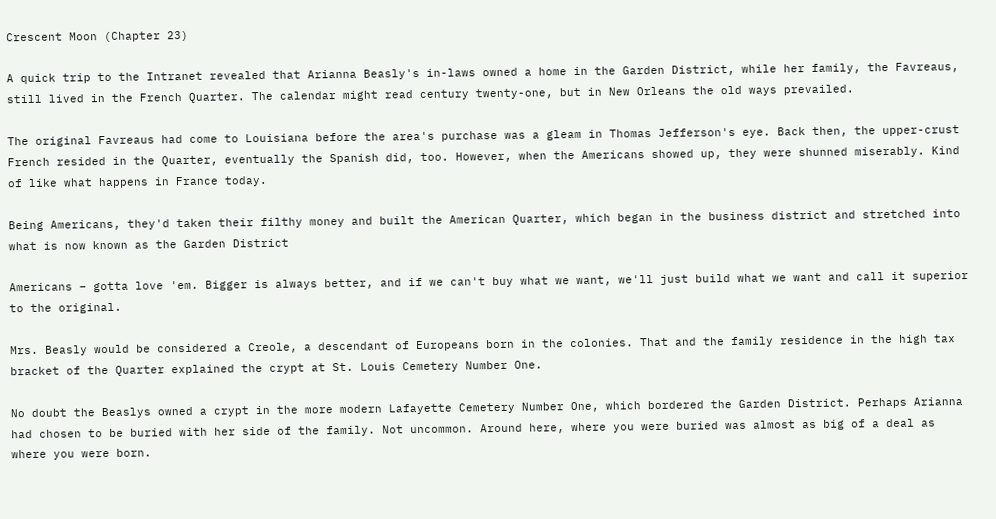Crescent Moon (Chapter 23)

A quick trip to the Intranet revealed that Arianna Beasly's in-laws owned a home in the Garden District, while her family, the Favreaus, still lived in the French Quarter. The calendar might read century twenty-one, but in New Orleans the old ways prevailed.

The original Favreaus had come to Louisiana before the area's purchase was a gleam in Thomas Jefferson's eye. Back then, the upper-crust French resided in the Quarter, eventually the Spanish did, too. However, when the Americans showed up, they were shunned miserably. Kind of like what happens in France today.

Being Americans, they'd taken their filthy money and built the American Quarter, which began in the business district and stretched into what is now known as the Garden District

Americans – gotta love 'em. Bigger is always better, and if we can't buy what we want, we'll just build what we want and call it superior to the original.

Mrs. Beasly would be considered a Creole, a descendant of Europeans born in the colonies. That and the family residence in the high tax bracket of the Quarter explained the crypt at St. Louis Cemetery Number One.

No doubt the Beaslys owned a crypt in the more modern Lafayette Cemetery Number One, which bordered the Garden District. Perhaps Arianna had chosen to be buried with her side of the family. Not uncommon. Around here, where you were buried was almost as big of a deal as where you were born.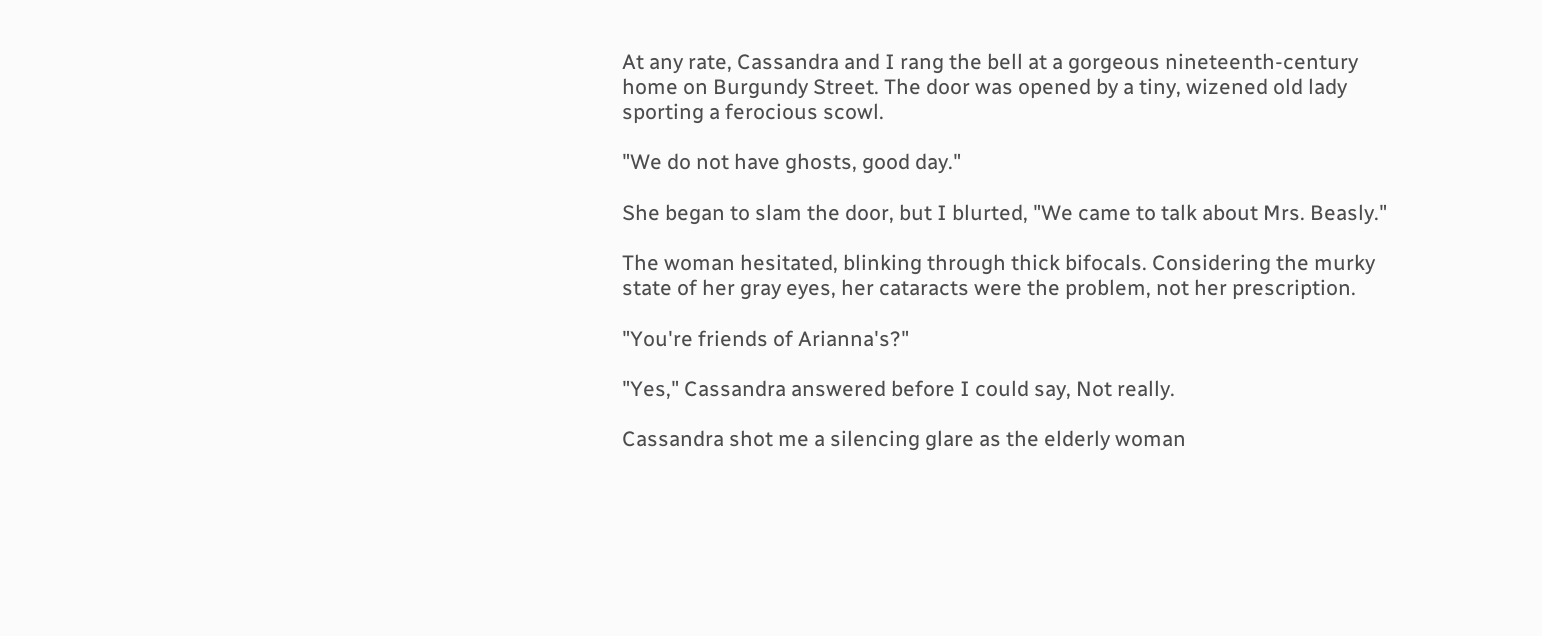At any rate, Cassandra and I rang the bell at a gorgeous nineteenth-century home on Burgundy Street. The door was opened by a tiny, wizened old lady sporting a ferocious scowl.

"We do not have ghosts, good day."

She began to slam the door, but I blurted, "We came to talk about Mrs. Beasly."

The woman hesitated, blinking through thick bifocals. Considering the murky state of her gray eyes, her cataracts were the problem, not her prescription.

"You're friends of Arianna's?"

"Yes," Cassandra answered before I could say, Not really.

Cassandra shot me a silencing glare as the elderly woman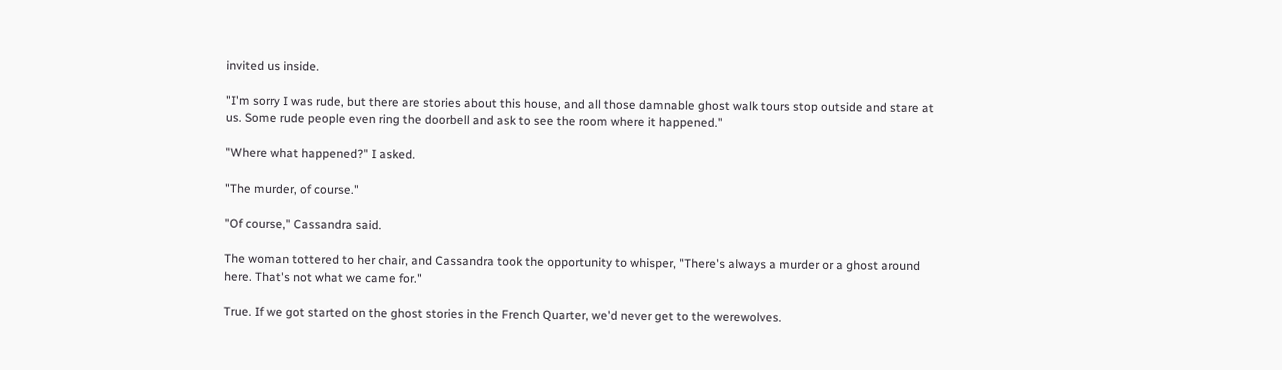invited us inside.

"I'm sorry I was rude, but there are stories about this house, and all those damnable ghost walk tours stop outside and stare at us. Some rude people even ring the doorbell and ask to see the room where it happened."

"Where what happened?" I asked.

"The murder, of course."

"Of course," Cassandra said.

The woman tottered to her chair, and Cassandra took the opportunity to whisper, "There's always a murder or a ghost around here. That's not what we came for."

True. If we got started on the ghost stories in the French Quarter, we'd never get to the werewolves.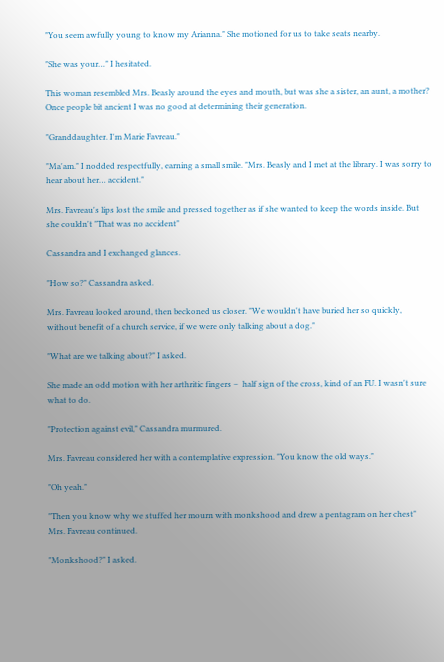"You seem awfully young to know my Arianna." She motioned for us to take seats nearby.

"She was your…" I hesitated.

This woman resembled Mrs. Beasly around the eyes and mouth, but was she a sister, an aunt, a mother? Once people bit ancient I was no good at determining their generation.

"Granddaughter. I'm Marie Favreau."

"Ma'am." I nodded respectfully, earning a small smile. "Mrs. Beasly and I met at the library. I was sorry to hear about her… accident."

Mrs. Favreau's lips lost the smile and pressed together as if she wanted to keep the words inside. But she couldn't "That was no accident"

Cassandra and I exchanged glances.

"How so?" Cassandra asked.

Mrs. Favreau looked around, then beckoned us closer. "We wouldn't have buried her so quickly, without benefit of a church service, if we were only talking about a dog."

"What are we talking about?" I asked.

She made an odd motion with her arthritic fingers –  half sign of the cross, kind of an FU. I wasn't sure what to do.

"Protection against evil," Cassandra murmured.

Mrs. Favreau considered her with a contemplative expression. "You know the old ways."

"Oh yeah."

"Then you know why we stuffed her mourn with monkshood and drew a pentagram on her chest" Mrs. Favreau continued.

"Monkshood?" I asked.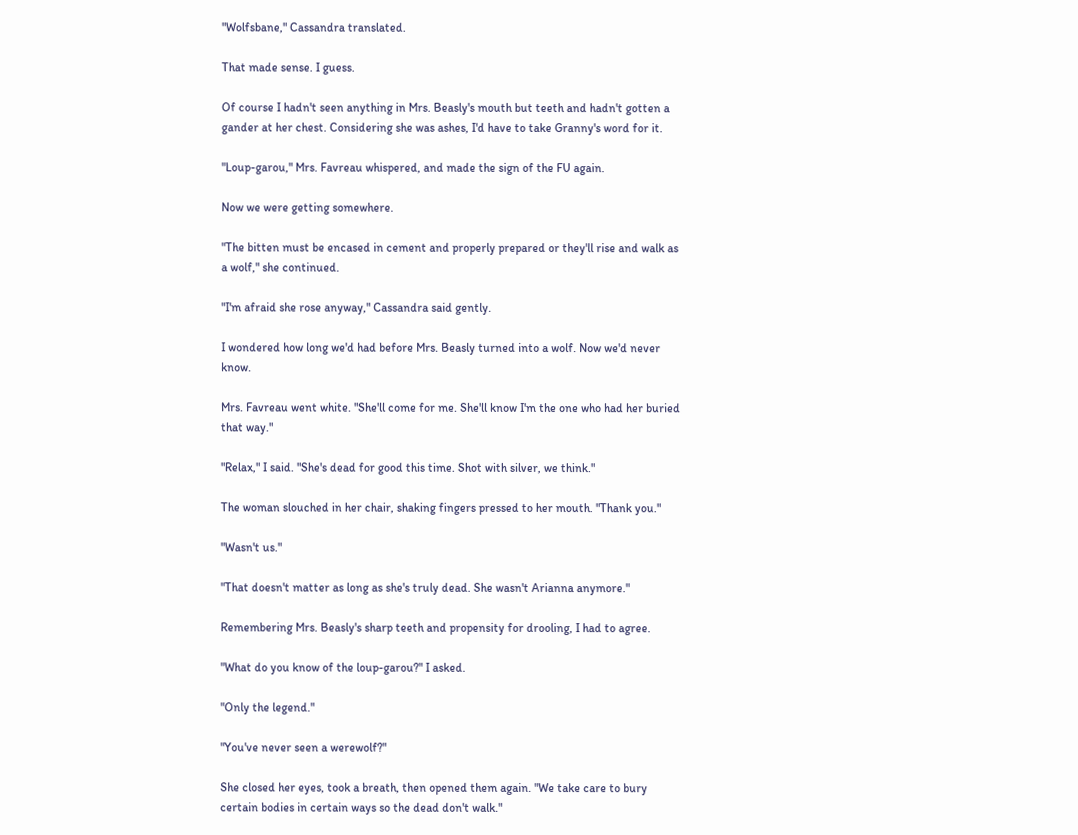"Wolfsbane," Cassandra translated.

That made sense. I guess.

Of course I hadn't seen anything in Mrs. Beasly's mouth but teeth and hadn't gotten a gander at her chest. Considering she was ashes, I'd have to take Granny's word for it.

"Loup-garou," Mrs. Favreau whispered, and made the sign of the FU again.

Now we were getting somewhere.

"The bitten must be encased in cement and properly prepared or they'll rise and walk as a wolf," she continued.

"I'm afraid she rose anyway," Cassandra said gently.

I wondered how long we'd had before Mrs. Beasly turned into a wolf. Now we'd never know.

Mrs. Favreau went white. "She'll come for me. She'll know I'm the one who had her buried that way."

"Relax," I said. "She's dead for good this time. Shot with silver, we think."

The woman slouched in her chair, shaking fingers pressed to her mouth. "Thank you."

"Wasn't us."

"That doesn't matter as long as she's truly dead. She wasn't Arianna anymore."

Remembering Mrs. Beasly's sharp teeth and propensity for drooling, I had to agree.

"What do you know of the loup-garou?" I asked.

"Only the legend."

"You've never seen a werewolf?"

She closed her eyes, took a breath, then opened them again. "We take care to bury certain bodies in certain ways so the dead don't walk."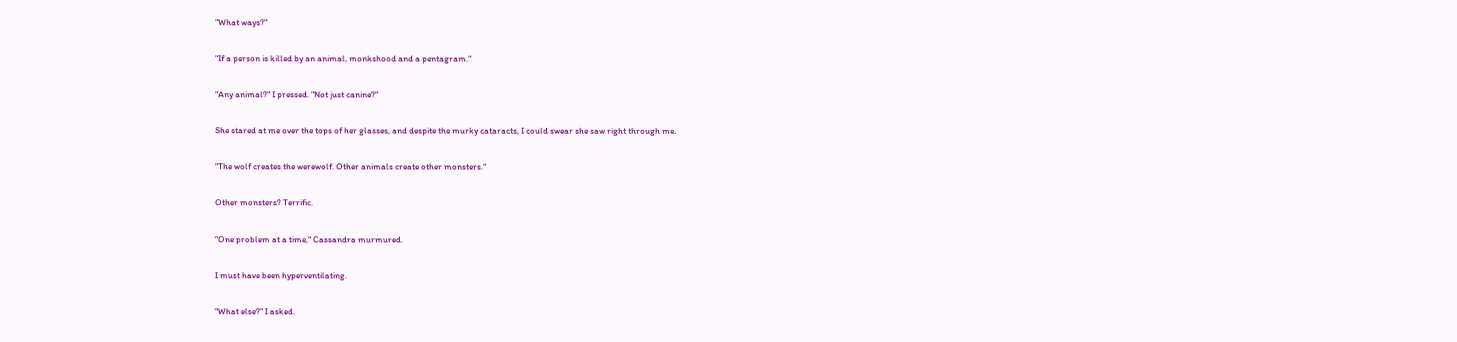"What ways?"

"If a person is killed by an animal, monkshood and a pentagram."

"Any animal?" I pressed. "Not just canine?"

She stared at me over the tops of her glasses, and despite the murky cataracts, I could swear she saw right through me.

"The wolf creates the werewolf. Other animals create other monsters."

Other monsters? Terrific.

"One problem at a time," Cassandra murmured.

I must have been hyperventilating.

"What else?" I asked.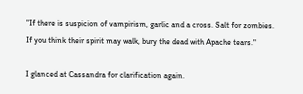"If there is suspicion of vampirism, garlic and a cross. Salt for zombies. If you think their spirit may walk, bury the dead with Apache tears."

I glanced at Cassandra for clarification again.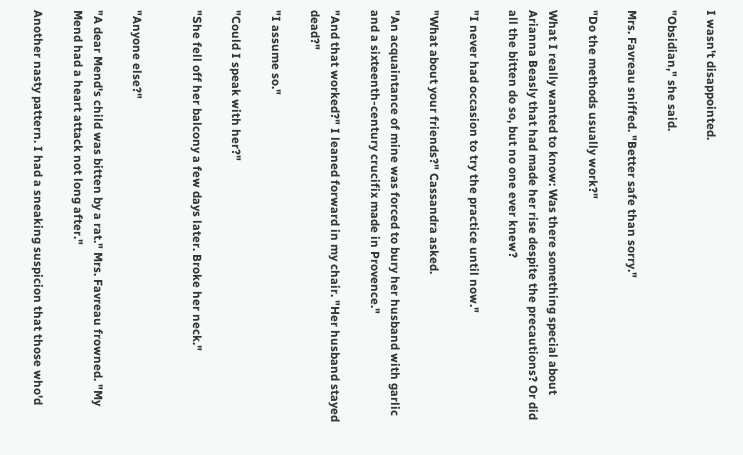I wasn't disappointed.

"Obsidian," she said.

Mrs. Favreau sniffed. "Better safe than sorry."

"Do the methods usually work?"

What I really wanted to know: Was there something special about Arianna Beasly that had made her rise despite the precautions? Or did all the bitten do so, but no one ever knew?

"I never had occasion to try the practice until now."

"What about your friends?" Cassandra asked.

"An acquaintance of mine was forced to bury her husband with garlic and a sixteenth-century crucifix made in Provence."

"And that worked?" I leaned forward in my chair. "Her husband stayed dead?"

"I assume so."

"Could I speak with her?"

"She fell off her balcony a few days later. Broke her neck."


"Anyone else?"

"A dear Mend's child was bitten by a rat." Mrs. Favreau frowned. "My Mend had a heart attack not long after."

Another nasty pattern. I had a sneaking suspicion that those who'd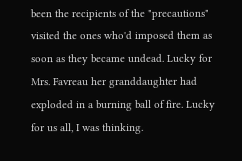been the recipients of the "precautions" visited the ones who'd imposed them as soon as they became undead. Lucky for Mrs. Favreau her granddaughter had exploded in a burning ball of fire. Lucky for us all, I was thinking.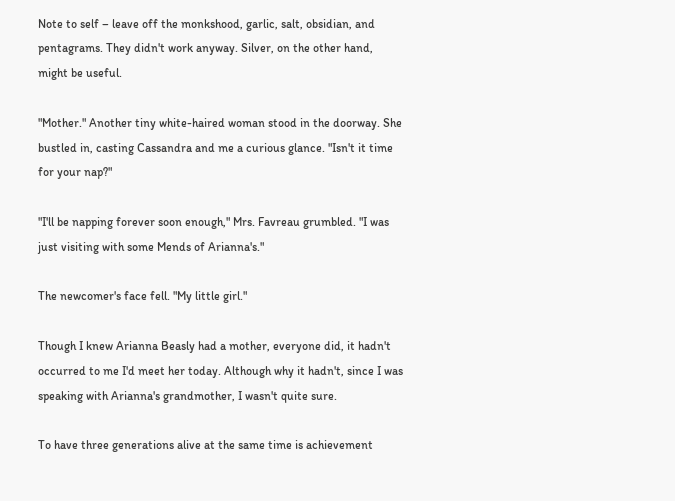Note to self – leave off the monkshood, garlic, salt, obsidian, and pentagrams. They didn't work anyway. Silver, on the other hand, might be useful.

"Mother." Another tiny white-haired woman stood in the doorway. She bustled in, casting Cassandra and me a curious glance. "Isn't it time for your nap?"

"I'll be napping forever soon enough," Mrs. Favreau grumbled. "I was just visiting with some Mends of Arianna's."

The newcomer's face fell. "My little girl."

Though I knew Arianna Beasly had a mother, everyone did, it hadn't occurred to me I'd meet her today. Although why it hadn't, since I was speaking with Arianna's grandmother, I wasn't quite sure.

To have three generations alive at the same time is achievement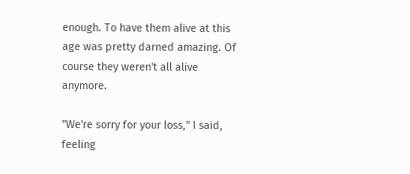enough. To have them alive at this age was pretty darned amazing. Of course they weren't all alive anymore.

"We're sorry for your loss," I said, feeling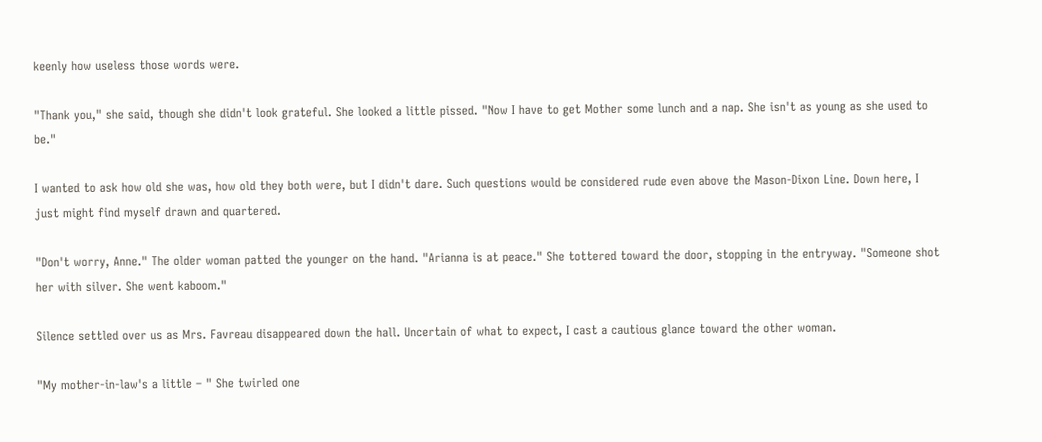keenly how useless those words were.

"Thank you," she said, though she didn't look grateful. She looked a little pissed. "Now I have to get Mother some lunch and a nap. She isn't as young as she used to be."

I wanted to ask how old she was, how old they both were, but I didn't dare. Such questions would be considered rude even above the Mason-Dixon Line. Down here, I just might find myself drawn and quartered.

"Don't worry, Anne." The older woman patted the younger on the hand. "Arianna is at peace." She tottered toward the door, stopping in the entryway. "Someone shot her with silver. She went kaboom."

Silence settled over us as Mrs. Favreau disappeared down the hall. Uncertain of what to expect, I cast a cautious glance toward the other woman.

"My mother-in-law's a little – " She twirled one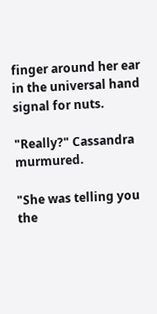finger around her ear in the universal hand signal for nuts.

"Really?" Cassandra murmured.

"She was telling you the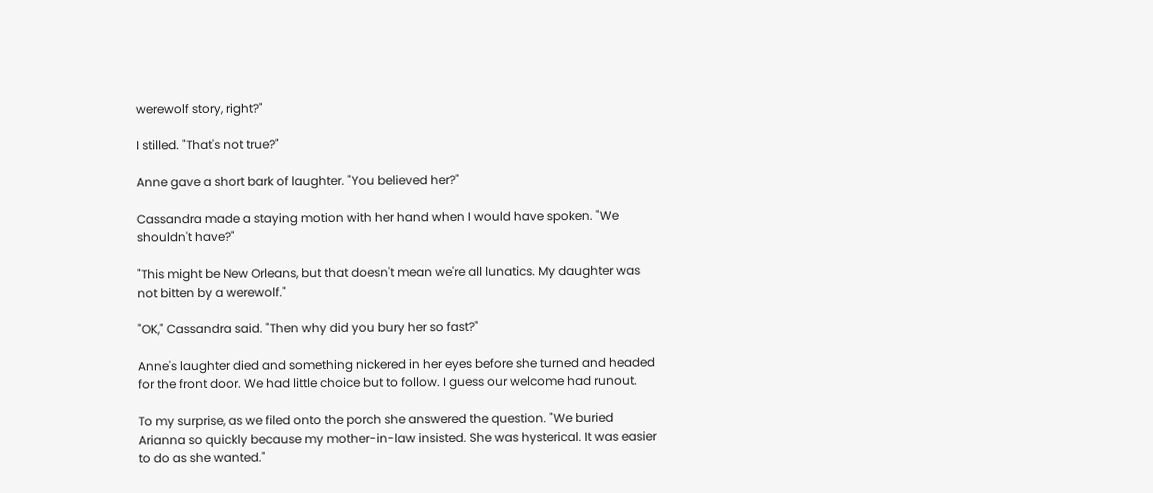werewolf story, right?"

I stilled. "That's not true?"

Anne gave a short bark of laughter. "You believed her?"

Cassandra made a staying motion with her hand when I would have spoken. "We shouldn't have?"

"This might be New Orleans, but that doesn't mean we're all lunatics. My daughter was not bitten by a werewolf."

"OK," Cassandra said. "Then why did you bury her so fast?"

Anne's laughter died and something nickered in her eyes before she turned and headed for the front door. We had little choice but to follow. I guess our welcome had runout.

To my surprise, as we filed onto the porch she answered the question. "We buried Arianna so quickly because my mother-in-law insisted. She was hysterical. It was easier to do as she wanted."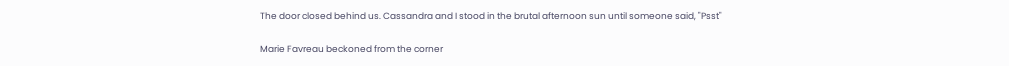The door closed behind us. Cassandra and I stood in the brutal afternoon sun until someone said, "Psst"

Marie Favreau beckoned from the corner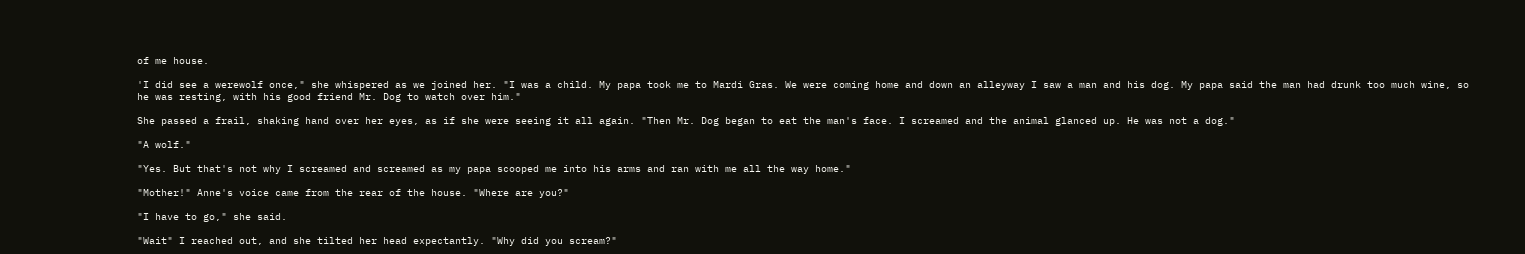of me house.

'I did see a werewolf once," she whispered as we joined her. "I was a child. My papa took me to Mardi Gras. We were coming home and down an alleyway I saw a man and his dog. My papa said the man had drunk too much wine, so he was resting, with his good friend Mr. Dog to watch over him."

She passed a frail, shaking hand over her eyes, as if she were seeing it all again. "Then Mr. Dog began to eat the man's face. I screamed and the animal glanced up. He was not a dog."

"A wolf."

"Yes. But that's not why I screamed and screamed as my papa scooped me into his arms and ran with me all the way home."

"Mother!" Anne's voice came from the rear of the house. "Where are you?"

"I have to go," she said.

"Wait" I reached out, and she tilted her head expectantly. "Why did you scream?"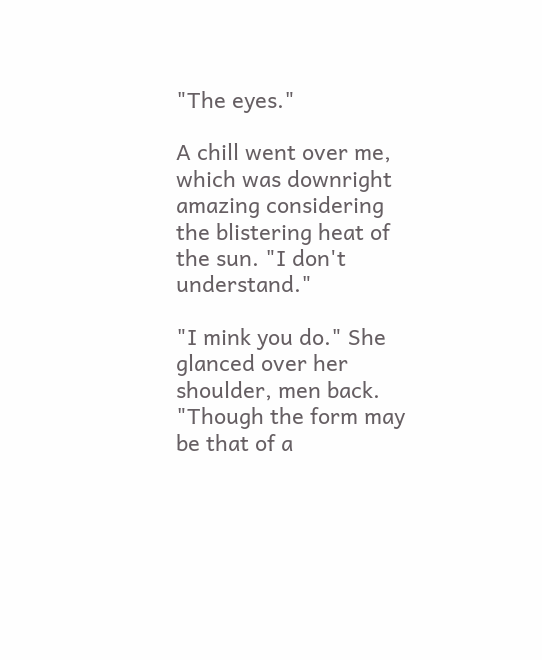"The eyes."

A chill went over me, which was downright amazing considering the blistering heat of the sun. "I don't understand."

"I mink you do." She glanced over her shoulder, men back. "Though the form may be that of a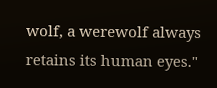wolf, a werewolf always retains its human eyes."